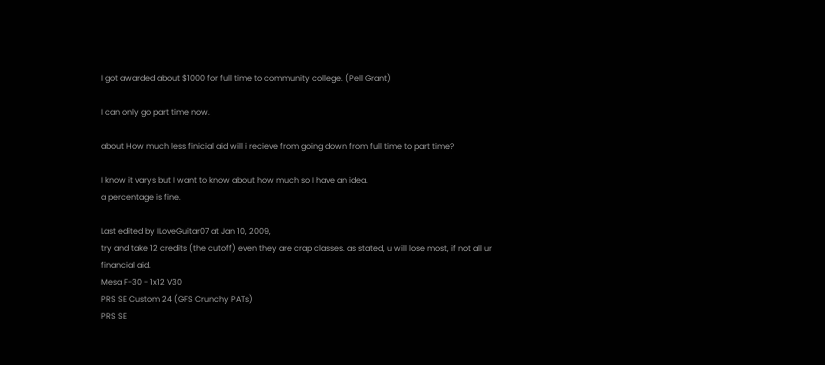I got awarded about $1000 for full time to community college. (Pell Grant)

I can only go part time now.

about How much less finicial aid will i recieve from going down from full time to part time?

I know it varys but I want to know about how much so I have an idea.
a percentage is fine.

Last edited by ILoveGuitar07 at Jan 10, 2009,
try and take 12 credits (the cutoff) even they are crap classes. as stated, u will lose most, if not all ur financial aid.
Mesa F-30 - 1x12 V30
PRS SE Custom 24 (GFS Crunchy PATs)
PRS SE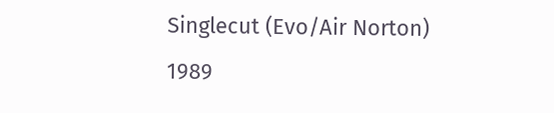Singlecut (Evo/Air Norton)
1989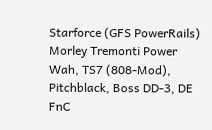Starforce (GFS PowerRails)
Morley Tremonti Power Wah, TS7 (808-Mod), Pitchblack, Boss DD-3, DE FnC